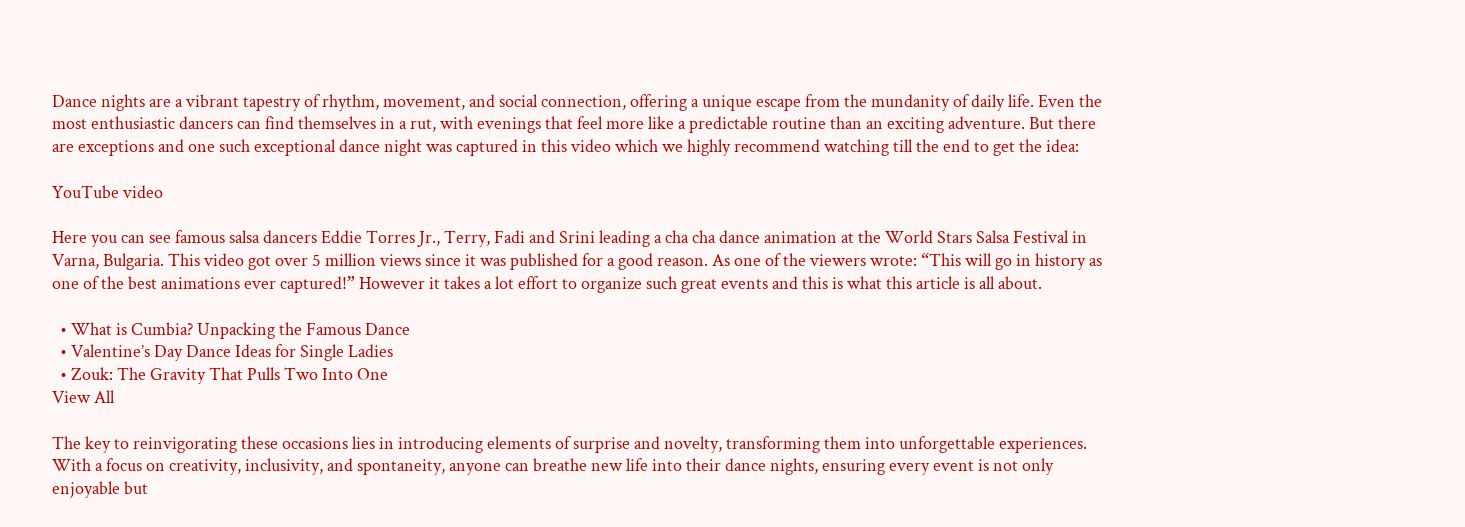Dance nights are a vibrant tapestry of rhythm, movement, and social connection, offering a unique escape from the mundanity of daily life. Even the most enthusiastic dancers can find themselves in a rut, with evenings that feel more like a predictable routine than an exciting adventure. But there are exceptions and one such exceptional dance night was captured in this video which we highly recommend watching till the end to get the idea:

YouTube video

Here you can see famous salsa dancers Eddie Torres Jr., Terry, Fadi and Srini leading a cha cha dance animation at the World Stars Salsa Festival in Varna, Bulgaria. This video got over 5 million views since it was published for a good reason. As one of the viewers wrote: “This will go in history as one of the best animations ever captured!” However it takes a lot effort to organize such great events and this is what this article is all about.

  • What is Cumbia? Unpacking the Famous Dance
  • Valentine’s Day Dance Ideas for Single Ladies
  • Zouk: The Gravity That Pulls Two Into One
View All

The key to reinvigorating these occasions lies in introducing elements of surprise and novelty, transforming them into unforgettable experiences. With a focus on creativity, inclusivity, and spontaneity, anyone can breathe new life into their dance nights, ensuring every event is not only enjoyable but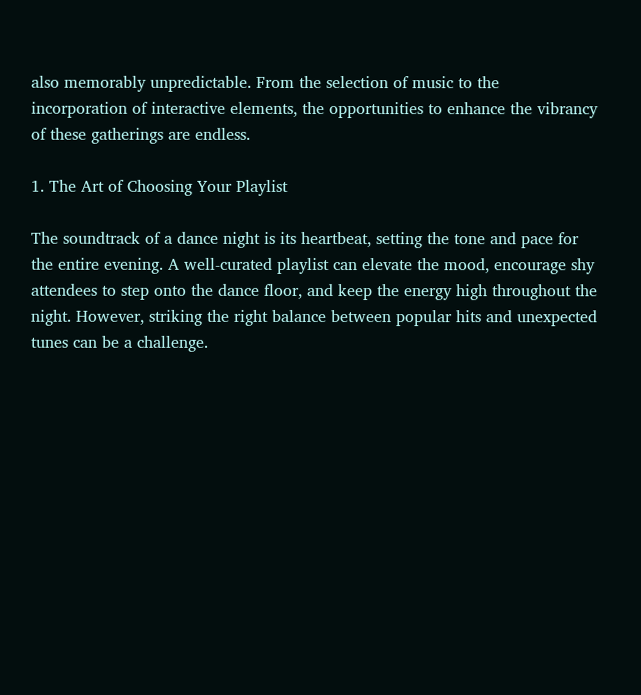also memorably unpredictable. From the selection of music to the incorporation of interactive elements, the opportunities to enhance the vibrancy of these gatherings are endless.

1. The Art of Choosing Your Playlist

The soundtrack of a dance night is its heartbeat, setting the tone and pace for the entire evening. A well-curated playlist can elevate the mood, encourage shy attendees to step onto the dance floor, and keep the energy high throughout the night. However, striking the right balance between popular hits and unexpected tunes can be a challenge.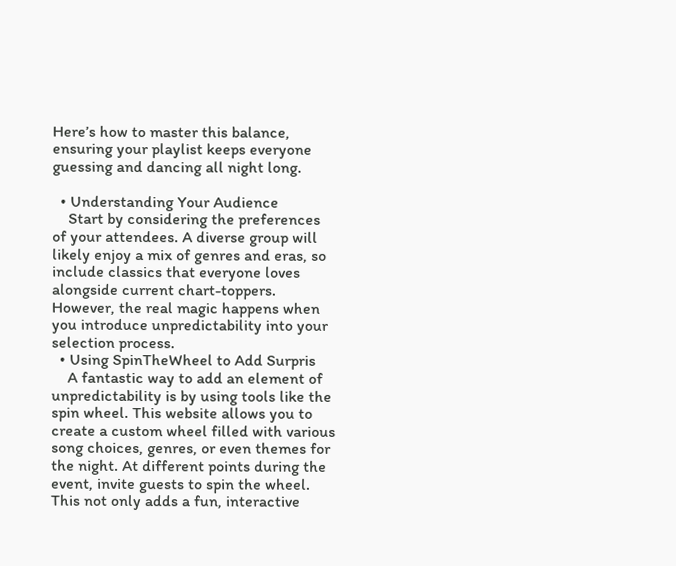Here’s how to master this balance, ensuring your playlist keeps everyone guessing and dancing all night long.

  • Understanding Your Audience
    Start by considering the preferences of your attendees. A diverse group will likely enjoy a mix of genres and eras, so include classics that everyone loves alongside current chart-toppers. However, the real magic happens when you introduce unpredictability into your selection process.
  • Using SpinTheWheel to Add Surpris
    A fantastic way to add an element of unpredictability is by using tools like the spin wheel. This website allows you to create a custom wheel filled with various song choices, genres, or even themes for the night. At different points during the event, invite guests to spin the wheel. This not only adds a fun, interactive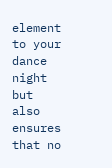element to your dance night but also ensures that no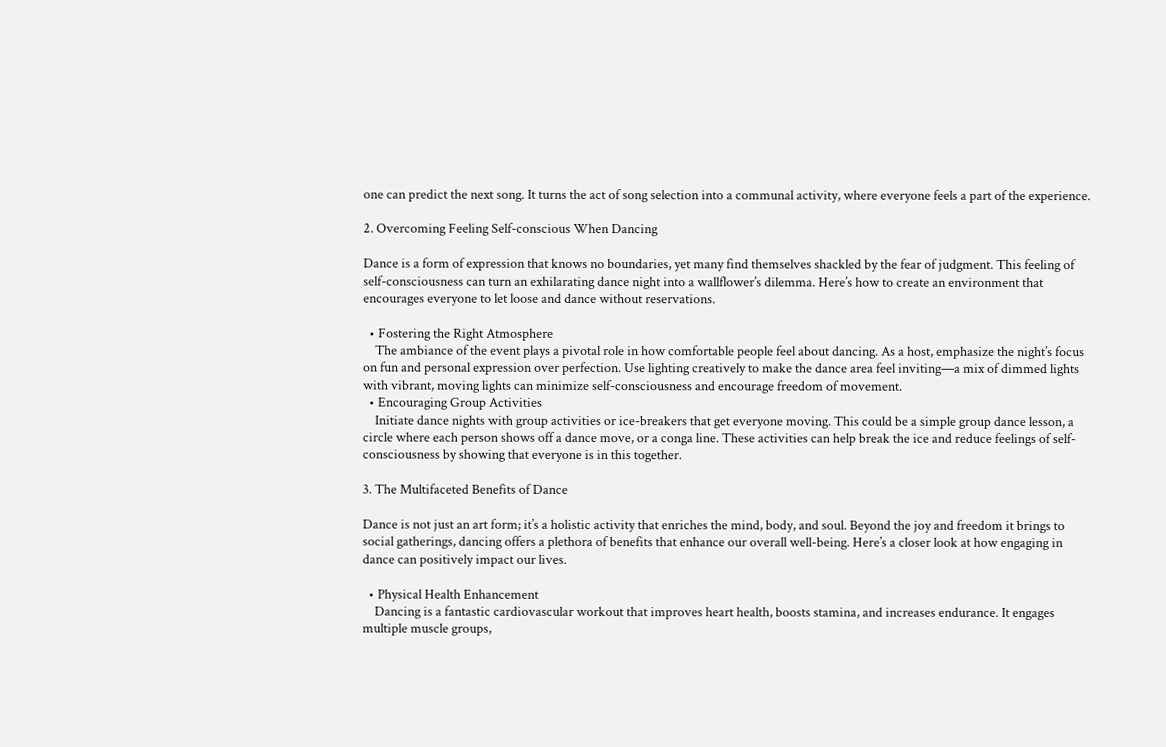one can predict the next song. It turns the act of song selection into a communal activity, where everyone feels a part of the experience.

2. Overcoming Feeling Self-conscious When Dancing

Dance is a form of expression that knows no boundaries, yet many find themselves shackled by the fear of judgment. This feeling of self-consciousness can turn an exhilarating dance night into a wallflower’s dilemma. Here’s how to create an environment that encourages everyone to let loose and dance without reservations.

  • Fostering the Right Atmosphere
    The ambiance of the event plays a pivotal role in how comfortable people feel about dancing. As a host, emphasize the night’s focus on fun and personal expression over perfection. Use lighting creatively to make the dance area feel inviting—a mix of dimmed lights with vibrant, moving lights can minimize self-consciousness and encourage freedom of movement.
  • Encouraging Group Activities
    Initiate dance nights with group activities or ice-breakers that get everyone moving. This could be a simple group dance lesson, a circle where each person shows off a dance move, or a conga line. These activities can help break the ice and reduce feelings of self-consciousness by showing that everyone is in this together.

3. The Multifaceted Benefits of Dance

Dance is not just an art form; it’s a holistic activity that enriches the mind, body, and soul. Beyond the joy and freedom it brings to social gatherings, dancing offers a plethora of benefits that enhance our overall well-being. Here’s a closer look at how engaging in dance can positively impact our lives.

  • Physical Health Enhancement
    Dancing is a fantastic cardiovascular workout that improves heart health, boosts stamina, and increases endurance. It engages multiple muscle groups,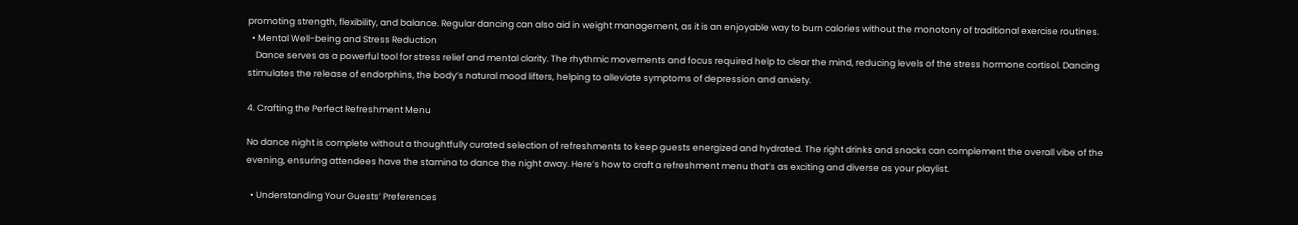promoting strength, flexibility, and balance. Regular dancing can also aid in weight management, as it is an enjoyable way to burn calories without the monotony of traditional exercise routines.
  • Mental Well-being and Stress Reduction
    Dance serves as a powerful tool for stress relief and mental clarity. The rhythmic movements and focus required help to clear the mind, reducing levels of the stress hormone cortisol. Dancing stimulates the release of endorphins, the body’s natural mood lifters, helping to alleviate symptoms of depression and anxiety.

4. Crafting the Perfect Refreshment Menu

No dance night is complete without a thoughtfully curated selection of refreshments to keep guests energized and hydrated. The right drinks and snacks can complement the overall vibe of the evening, ensuring attendees have the stamina to dance the night away. Here’s how to craft a refreshment menu that’s as exciting and diverse as your playlist.

  • Understanding Your Guests’ Preferences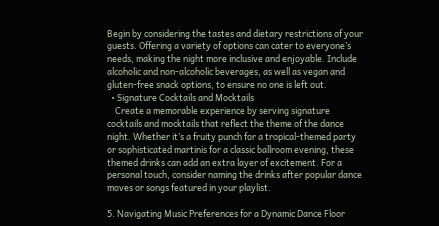Begin by considering the tastes and dietary restrictions of your guests. Offering a variety of options can cater to everyone’s needs, making the night more inclusive and enjoyable. Include alcoholic and non-alcoholic beverages, as well as vegan and gluten-free snack options, to ensure no one is left out.
  • Signature Cocktails and Mocktails
    Create a memorable experience by serving signature cocktails and mocktails that reflect the theme of the dance night. Whether it’s a fruity punch for a tropical-themed party or sophisticated martinis for a classic ballroom evening, these themed drinks can add an extra layer of excitement. For a personal touch, consider naming the drinks after popular dance moves or songs featured in your playlist.

5. Navigating Music Preferences for a Dynamic Dance Floor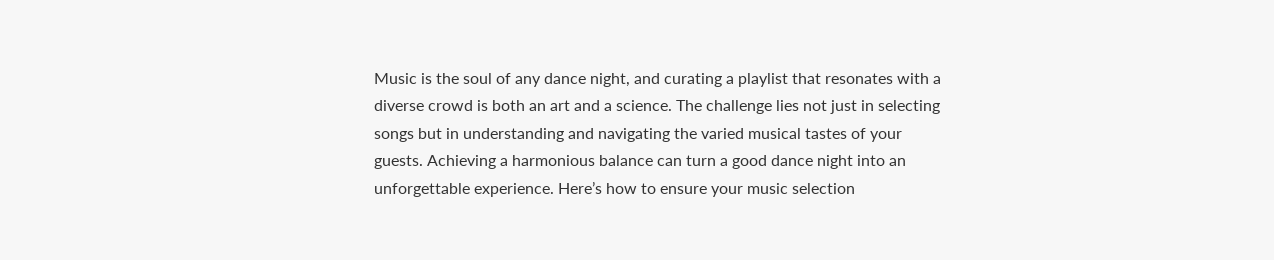Music is the soul of any dance night, and curating a playlist that resonates with a diverse crowd is both an art and a science. The challenge lies not just in selecting songs but in understanding and navigating the varied musical tastes of your guests. Achieving a harmonious balance can turn a good dance night into an unforgettable experience. Here’s how to ensure your music selection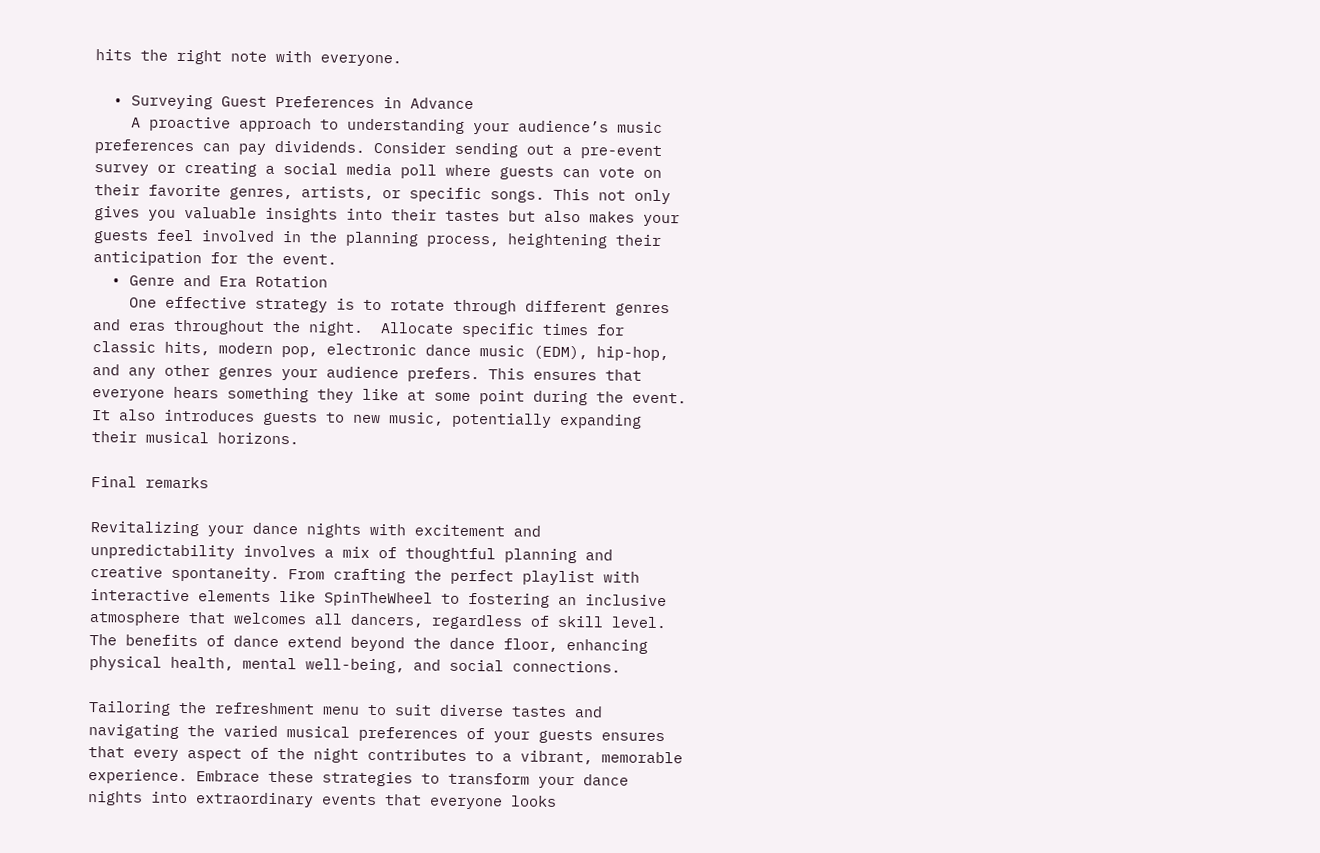hits the right note with everyone.

  • Surveying Guest Preferences in Advance
    A proactive approach to understanding your audience’s music preferences can pay dividends. Consider sending out a pre-event survey or creating a social media poll where guests can vote on their favorite genres, artists, or specific songs. This not only gives you valuable insights into their tastes but also makes your guests feel involved in the planning process, heightening their anticipation for the event.
  • Genre and Era Rotation
    One effective strategy is to rotate through different genres and eras throughout the night.  Allocate specific times for classic hits, modern pop, electronic dance music (EDM), hip-hop, and any other genres your audience prefers. This ensures that everyone hears something they like at some point during the event. It also introduces guests to new music, potentially expanding their musical horizons.

Final remarks

Revitalizing your dance nights with excitement and unpredictability involves a mix of thoughtful planning and creative spontaneity. From crafting the perfect playlist with interactive elements like SpinTheWheel to fostering an inclusive atmosphere that welcomes all dancers, regardless of skill level. The benefits of dance extend beyond the dance floor, enhancing physical health, mental well-being, and social connections.

Tailoring the refreshment menu to suit diverse tastes and navigating the varied musical preferences of your guests ensures that every aspect of the night contributes to a vibrant, memorable experience. Embrace these strategies to transform your dance nights into extraordinary events that everyone looks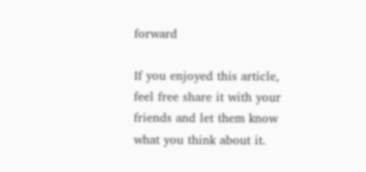forward

If you enjoyed this article, feel free share it with your friends and let them know what you think about it.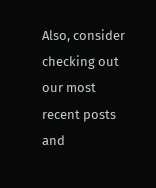Also, consider checking out our most recent posts and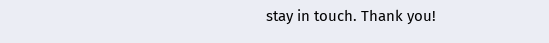stay in touch. Thank you!